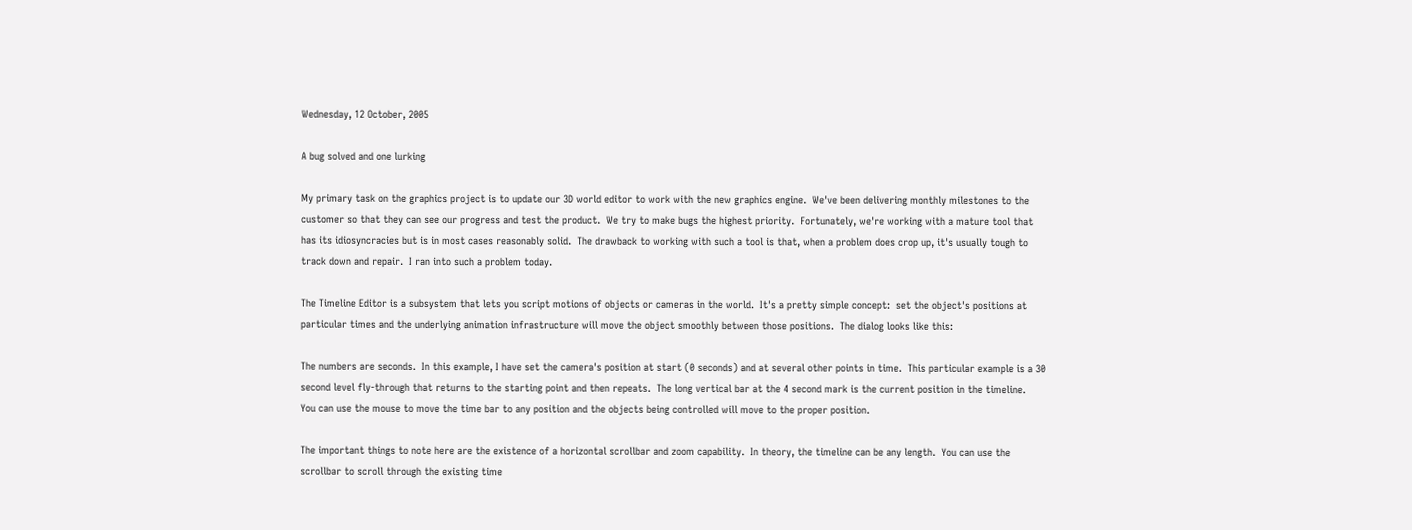Wednesday, 12 October, 2005

A bug solved and one lurking

My primary task on the graphics project is to update our 3D world editor to work with the new graphics engine.  We've been delivering monthly milestones to the customer so that they can see our progress and test the product.  We try to make bugs the highest priority.  Fortunately, we're working with a mature tool that has its idiosyncracies but is in most cases reasonably solid.  The drawback to working with such a tool is that, when a problem does crop up, it's usually tough to track down and repair.  I ran into such a problem today.

The Timeline Editor is a subsystem that lets you script motions of objects or cameras in the world.  It's a pretty simple concept:  set the object's positions at particular times and the underlying animation infrastructure will move the object smoothly between those positions.  The dialog looks like this:

The numbers are seconds.  In this example, I have set the camera's position at start (0 seconds) and at several other points in time.  This particular example is a 30 second level fly-through that returns to the starting point and then repeats.  The long vertical bar at the 4 second mark is the current position in the timeline.  You can use the mouse to move the time bar to any position and the objects being controlled will move to the proper position.

The important things to note here are the existence of a horizontal scrollbar and zoom capability.  In theory, the timeline can be any length.  You can use the scrollbar to scroll through the existing time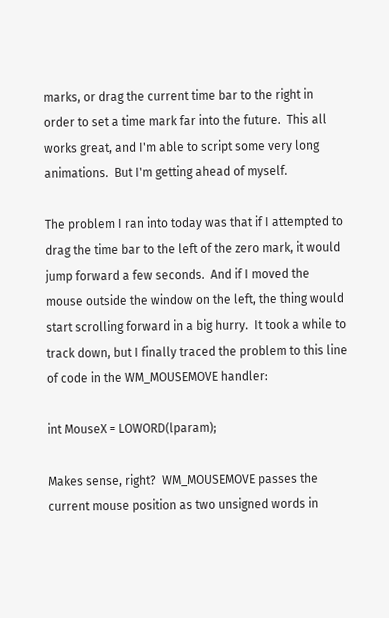marks, or drag the current time bar to the right in order to set a time mark far into the future.  This all works great, and I'm able to script some very long animations.  But I'm getting ahead of myself.

The problem I ran into today was that if I attempted to drag the time bar to the left of the zero mark, it would jump forward a few seconds.  And if I moved the mouse outside the window on the left, the thing would start scrolling forward in a big hurry.  It took a while to track down, but I finally traced the problem to this line of code in the WM_MOUSEMOVE handler:

int MouseX = LOWORD(lparam);

Makes sense, right?  WM_MOUSEMOVE passes the current mouse position as two unsigned words in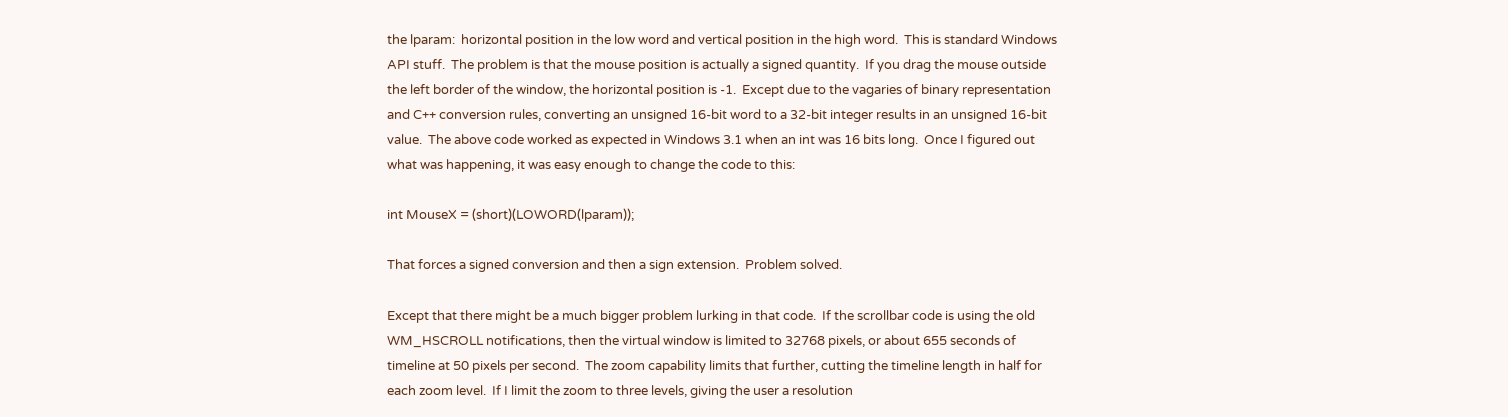the lparam:  horizontal position in the low word and vertical position in the high word.  This is standard Windows API stuff.  The problem is that the mouse position is actually a signed quantity.  If you drag the mouse outside the left border of the window, the horizontal position is -1.  Except due to the vagaries of binary representation and C++ conversion rules, converting an unsigned 16-bit word to a 32-bit integer results in an unsigned 16-bit value.  The above code worked as expected in Windows 3.1 when an int was 16 bits long.  Once I figured out what was happening, it was easy enough to change the code to this:

int MouseX = (short)(LOWORD(lparam));

That forces a signed conversion and then a sign extension.  Problem solved.

Except that there might be a much bigger problem lurking in that code.  If the scrollbar code is using the old WM_HSCROLL notifications, then the virtual window is limited to 32768 pixels, or about 655 seconds of timeline at 50 pixels per second.  The zoom capability limits that further, cutting the timeline length in half for each zoom level.  If I limit the zoom to three levels, giving the user a resolution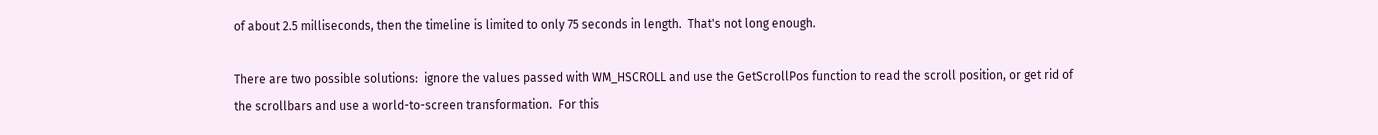of about 2.5 milliseconds, then the timeline is limited to only 75 seconds in length.  That's not long enough.

There are two possible solutions:  ignore the values passed with WM_HSCROLL and use the GetScrollPos function to read the scroll position, or get rid of the scrollbars and use a world-to-screen transformation.  For this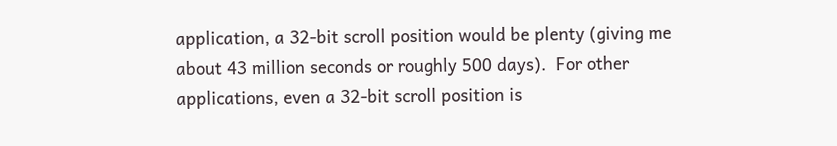application, a 32-bit scroll position would be plenty (giving me about 43 million seconds or roughly 500 days).  For other applications, even a 32-bit scroll position is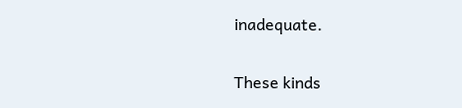inadequate.

These kinds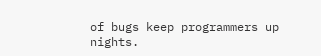of bugs keep programmers up nights.